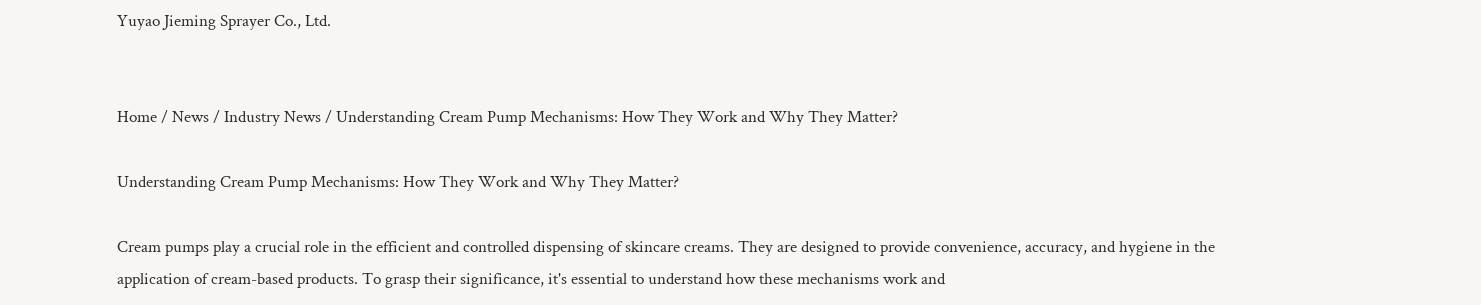Yuyao Jieming Sprayer Co., Ltd.


Home / News / Industry News / Understanding Cream Pump Mechanisms: How They Work and Why They Matter?

Understanding Cream Pump Mechanisms: How They Work and Why They Matter?

Cream pumps play a crucial role in the efficient and controlled dispensing of skincare creams. They are designed to provide convenience, accuracy, and hygiene in the application of cream-based products. To grasp their significance, it's essential to understand how these mechanisms work and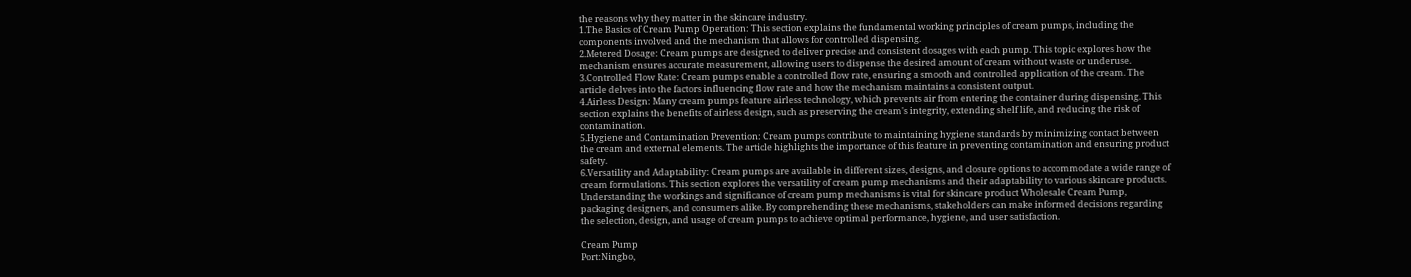the reasons why they matter in the skincare industry.
1.The Basics of Cream Pump Operation: This section explains the fundamental working principles of cream pumps, including the components involved and the mechanism that allows for controlled dispensing.
2.Metered Dosage: Cream pumps are designed to deliver precise and consistent dosages with each pump. This topic explores how the mechanism ensures accurate measurement, allowing users to dispense the desired amount of cream without waste or underuse.
3.Controlled Flow Rate: Cream pumps enable a controlled flow rate, ensuring a smooth and controlled application of the cream. The article delves into the factors influencing flow rate and how the mechanism maintains a consistent output.
4.Airless Design: Many cream pumps feature airless technology, which prevents air from entering the container during dispensing. This section explains the benefits of airless design, such as preserving the cream's integrity, extending shelf life, and reducing the risk of contamination.
5.Hygiene and Contamination Prevention: Cream pumps contribute to maintaining hygiene standards by minimizing contact between the cream and external elements. The article highlights the importance of this feature in preventing contamination and ensuring product safety.
6.Versatility and Adaptability: Cream pumps are available in different sizes, designs, and closure options to accommodate a wide range of cream formulations. This section explores the versatility of cream pump mechanisms and their adaptability to various skincare products.
Understanding the workings and significance of cream pump mechanisms is vital for skincare product Wholesale Cream Pump, packaging designers, and consumers alike. By comprehending these mechanisms, stakeholders can make informed decisions regarding the selection, design, and usage of cream pumps to achieve optimal performance, hygiene, and user satisfaction.

Cream Pump
Port:Ningbo,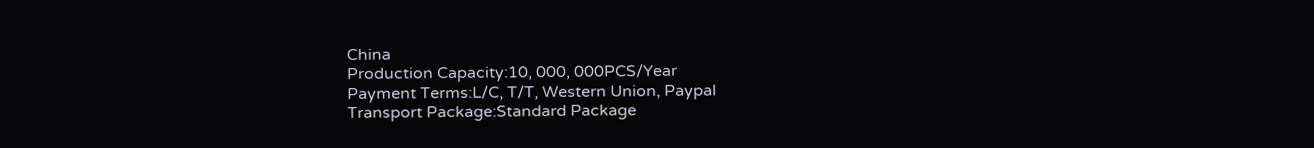China
Production Capacity:10, 000, 000PCS/Year
Payment Terms:L/C, T/T, Western Union, Paypal
Transport Package:Standard Package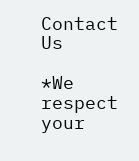Contact Us

*We respect your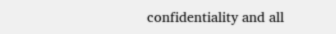confidentiality and all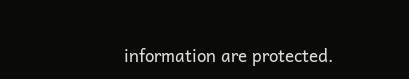information are protected.